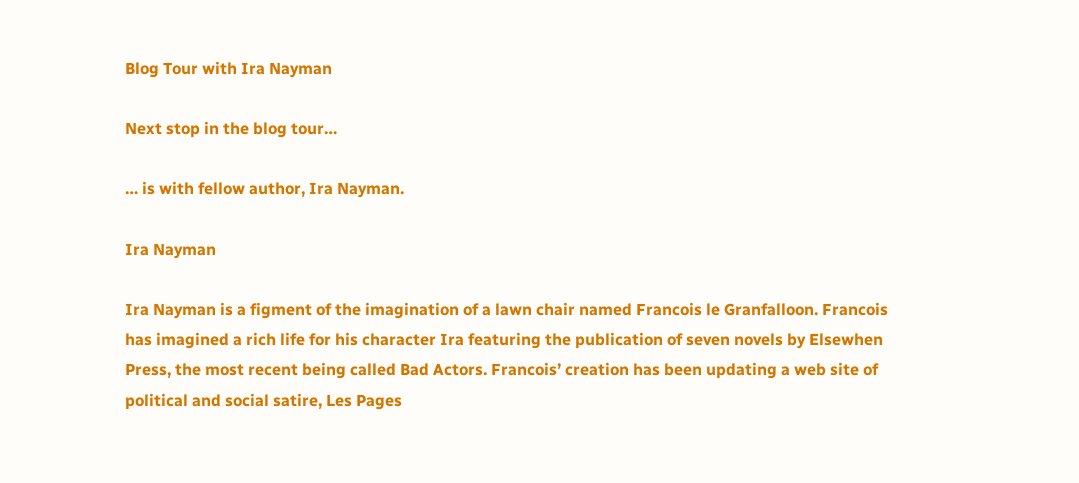Blog Tour with Ira Nayman

Next stop in the blog tour…

… is with fellow author, Ira Nayman.

Ira Nayman

Ira Nayman is a figment of the imagination of a lawn chair named Francois le Granfalloon. Francois has imagined a rich life for his character Ira featuring the publication of seven novels by Elsewhen Press, the most recent being called Bad Actors. Francois’ creation has been updating a web site of  political and social satire, Les Pages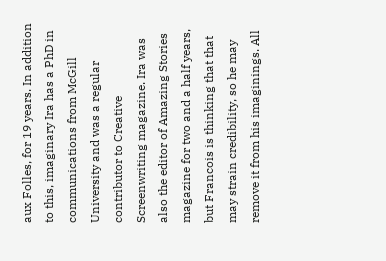aux Folles, for 19 years. In addition to this, imaginary Ira has a PhD in communications from McGill University and was a regular contributor to Creative Screenwriting magazine. Ira was also the editor of Amazing Stories magazine for two and a half years, but Francois is thinking that that may strain credibility, so he may remove it from his imaginings. All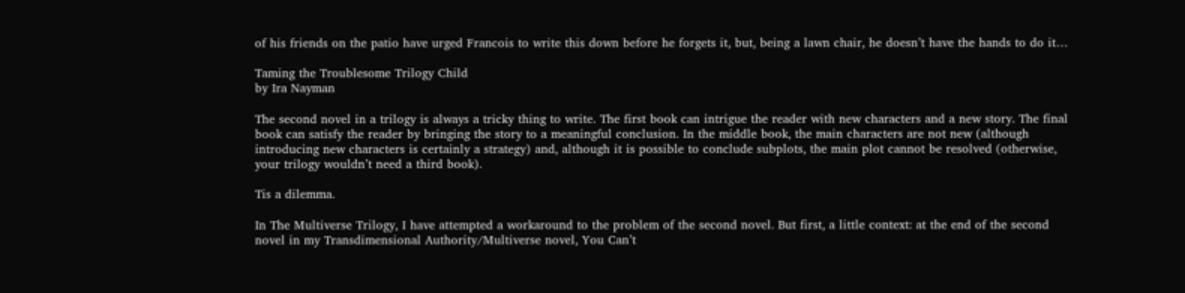of his friends on the patio have urged Francois to write this down before he forgets it, but, being a lawn chair, he doesn’t have the hands to do it…

Taming the Troublesome Trilogy Child
by Ira Nayman

The second novel in a trilogy is always a tricky thing to write. The first book can intrigue the reader with new characters and a new story. The final book can satisfy the reader by bringing the story to a meaningful conclusion. In the middle book, the main characters are not new (although introducing new characters is certainly a strategy) and, although it is possible to conclude subplots, the main plot cannot be resolved (otherwise, your trilogy wouldn’t need a third book).

Tis a dilemma.

In The Multiverse Trilogy, I have attempted a workaround to the problem of the second novel. But first, a little context: at the end of the second novel in my Transdimensional Authority/Multiverse novel, You Can’t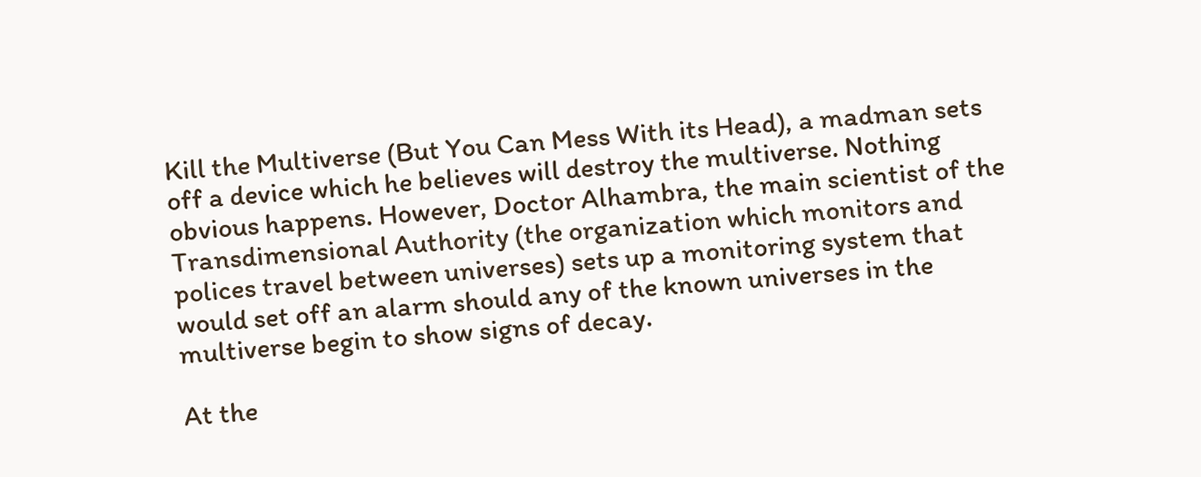Kill the Multiverse (But You Can Mess With its Head), a madman sets off a device which he believes will destroy the multiverse. Nothing obvious happens. However, Doctor Alhambra, the main scientist of the Transdimensional Authority (the organization which monitors and polices travel between universes) sets up a monitoring system that would set off an alarm should any of the known universes in the multiverse begin to show signs of decay.

At the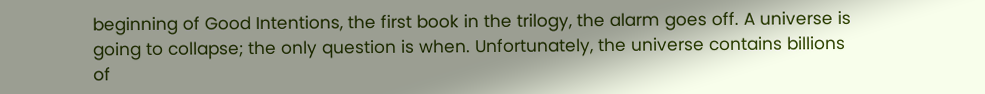beginning of Good Intentions, the first book in the trilogy, the alarm goes off. A universe is going to collapse; the only question is when. Unfortunately, the universe contains billions of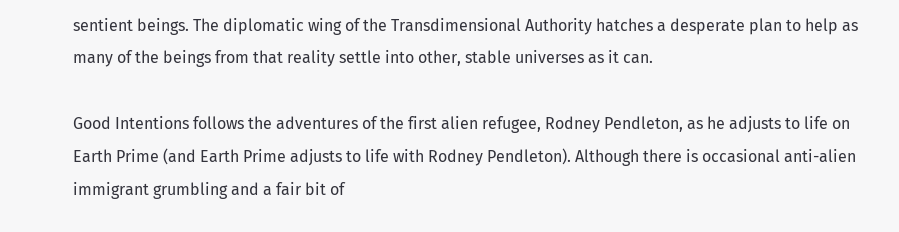sentient beings. The diplomatic wing of the Transdimensional Authority hatches a desperate plan to help as many of the beings from that reality settle into other, stable universes as it can.

Good Intentions follows the adventures of the first alien refugee, Rodney Pendleton, as he adjusts to life on Earth Prime (and Earth Prime adjusts to life with Rodney Pendleton). Although there is occasional anti-alien immigrant grumbling and a fair bit of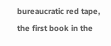bureaucratic red tape, the first book in the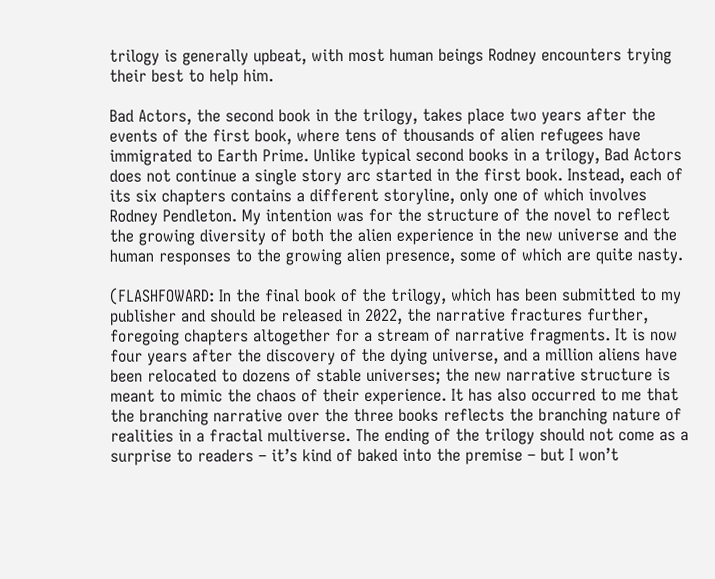trilogy is generally upbeat, with most human beings Rodney encounters trying their best to help him.

Bad Actors, the second book in the trilogy, takes place two years after the events of the first book, where tens of thousands of alien refugees have immigrated to Earth Prime. Unlike typical second books in a trilogy, Bad Actors does not continue a single story arc started in the first book. Instead, each of its six chapters contains a different storyline, only one of which involves Rodney Pendleton. My intention was for the structure of the novel to reflect the growing diversity of both the alien experience in the new universe and the human responses to the growing alien presence, some of which are quite nasty.

(FLASHFOWARD: In the final book of the trilogy, which has been submitted to my publisher and should be released in 2022, the narrative fractures further, foregoing chapters altogether for a stream of narrative fragments. It is now four years after the discovery of the dying universe, and a million aliens have been relocated to dozens of stable universes; the new narrative structure is meant to mimic the chaos of their experience. It has also occurred to me that the branching narrative over the three books reflects the branching nature of realities in a fractal multiverse. The ending of the trilogy should not come as a surprise to readers – it’s kind of baked into the premise – but I won’t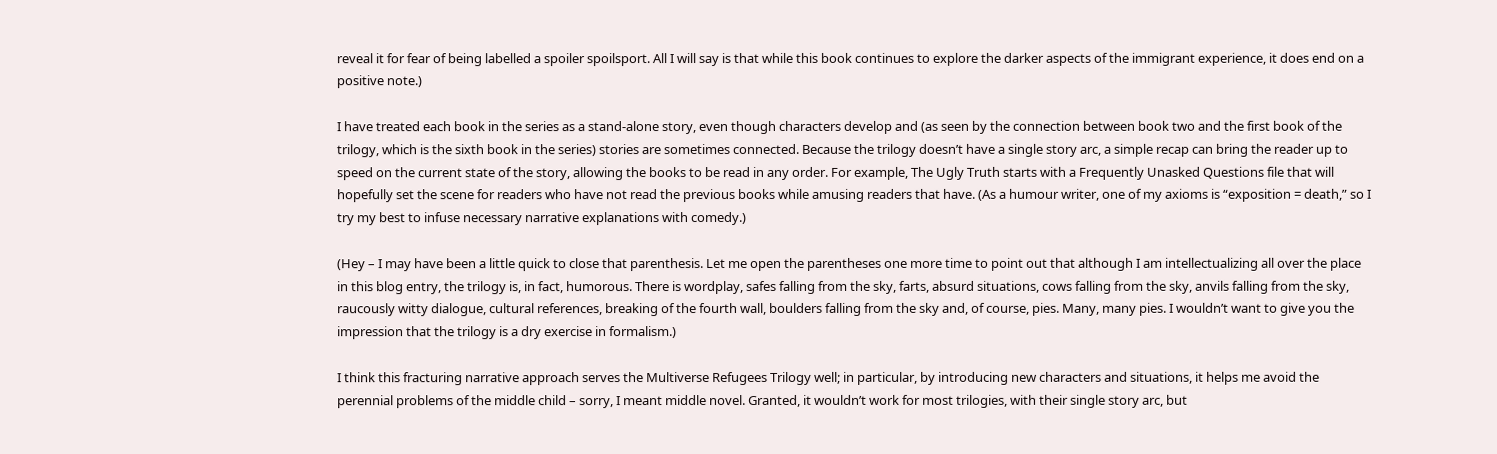reveal it for fear of being labelled a spoiler spoilsport. All I will say is that while this book continues to explore the darker aspects of the immigrant experience, it does end on a positive note.)

I have treated each book in the series as a stand-alone story, even though characters develop and (as seen by the connection between book two and the first book of the trilogy, which is the sixth book in the series) stories are sometimes connected. Because the trilogy doesn’t have a single story arc, a simple recap can bring the reader up to speed on the current state of the story, allowing the books to be read in any order. For example, The Ugly Truth starts with a Frequently Unasked Questions file that will hopefully set the scene for readers who have not read the previous books while amusing readers that have. (As a humour writer, one of my axioms is “exposition = death,” so I try my best to infuse necessary narrative explanations with comedy.)

(Hey – I may have been a little quick to close that parenthesis. Let me open the parentheses one more time to point out that although I am intellectualizing all over the place in this blog entry, the trilogy is, in fact, humorous. There is wordplay, safes falling from the sky, farts, absurd situations, cows falling from the sky, anvils falling from the sky, raucously witty dialogue, cultural references, breaking of the fourth wall, boulders falling from the sky and, of course, pies. Many, many pies. I wouldn’t want to give you the impression that the trilogy is a dry exercise in formalism.)

I think this fracturing narrative approach serves the Multiverse Refugees Trilogy well; in particular, by introducing new characters and situations, it helps me avoid the perennial problems of the middle child – sorry, I meant middle novel. Granted, it wouldn’t work for most trilogies, with their single story arc, but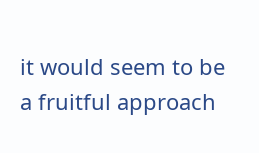it would seem to be a fruitful approach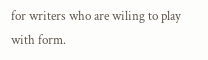for writers who are wiling to play with form.